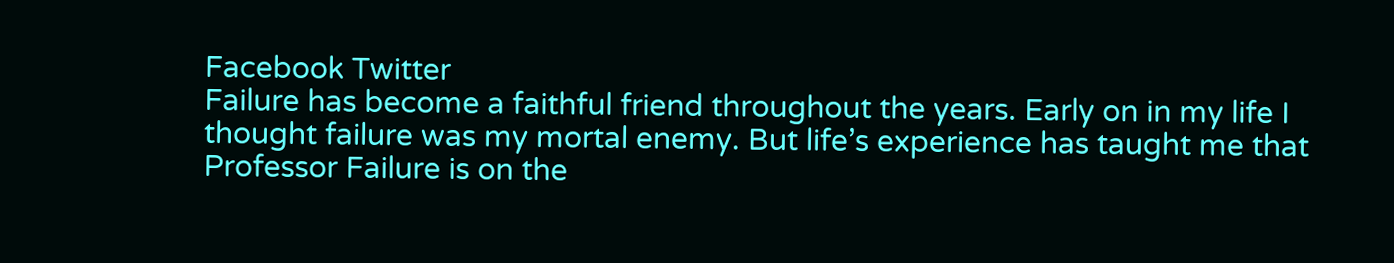Facebook Twitter
Failure has become a faithful friend throughout the years. Early on in my life I thought failure was my mortal enemy. But life’s experience has taught me that Professor Failure is on the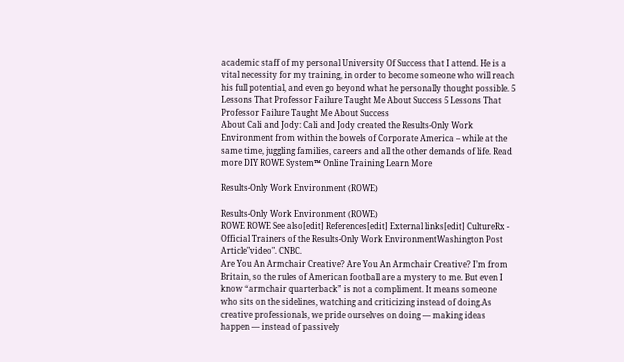academic staff of my personal University Of Success that I attend. He is a vital necessity for my training, in order to become someone who will reach his full potential, and even go beyond what he personally thought possible. 5 Lessons That Professor Failure Taught Me About Success 5 Lessons That Professor Failure Taught Me About Success
About Cali and Jody: Cali and Jody created the Results-Only Work Environment from within the bowels of Corporate America – while at the same time, juggling families, careers and all the other demands of life. Read more DIY ROWE System™ Online Training Learn More

Results-Only Work Environment (ROWE)

Results-Only Work Environment (ROWE)
ROWE ROWE See also[edit] References[edit] External links[edit] CultureRx - Official Trainers of the Results-Only Work EnvironmentWashington Post Article"video". CNBC.
Are You An Armchair Creative? Are You An Armchair Creative? I’m from Britain, so the rules of American football are a mystery to me. But even I know “armchair quarterback” is not a compliment. It means someone who sits on the sidelines, watching and criticizing instead of doing.As creative professionals, we pride ourselves on doing — making ideas happen — instead of passively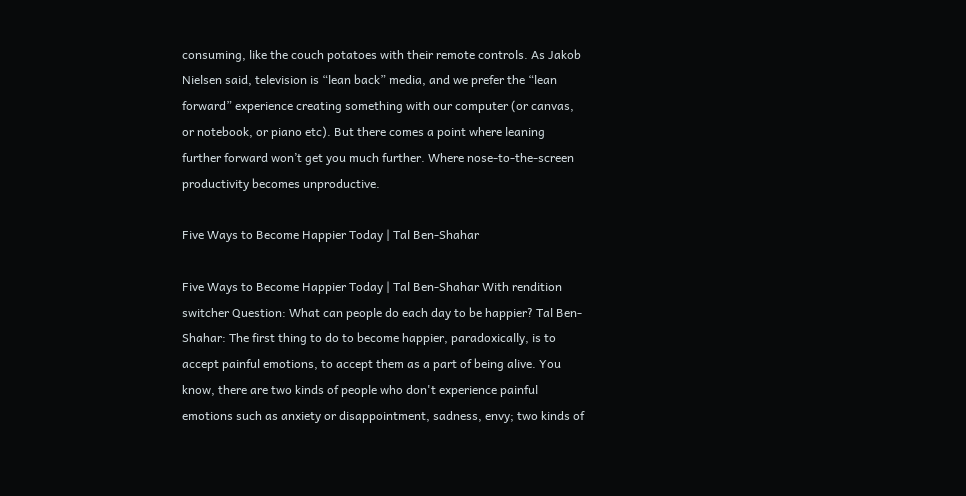consuming, like the couch potatoes with their remote controls. As Jakob Nielsen said, television is “lean back” media, and we prefer the “lean forward” experience creating something with our computer (or canvas, or notebook, or piano etc). But there comes a point where leaning further forward won’t get you much further. Where nose-to-the-screen productivity becomes unproductive.

Five Ways to Become Happier Today | Tal Ben-Shahar

Five Ways to Become Happier Today | Tal Ben-Shahar With rendition switcher Question: What can people do each day to be happier? Tal Ben-Shahar: The first thing to do to become happier, paradoxically, is to accept painful emotions, to accept them as a part of being alive. You know, there are two kinds of people who don't experience painful emotions such as anxiety or disappointment, sadness, envy; two kinds of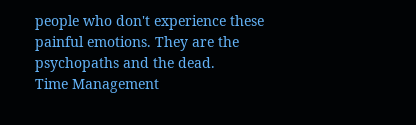people who don't experience these painful emotions. They are the psychopaths and the dead.
Time Management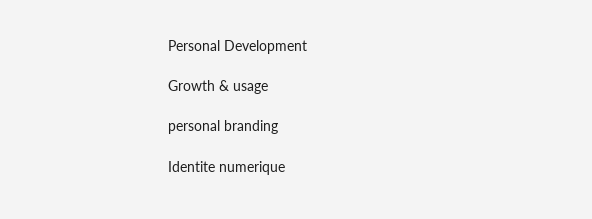Personal Development

Growth & usage

personal branding

Identite numerique